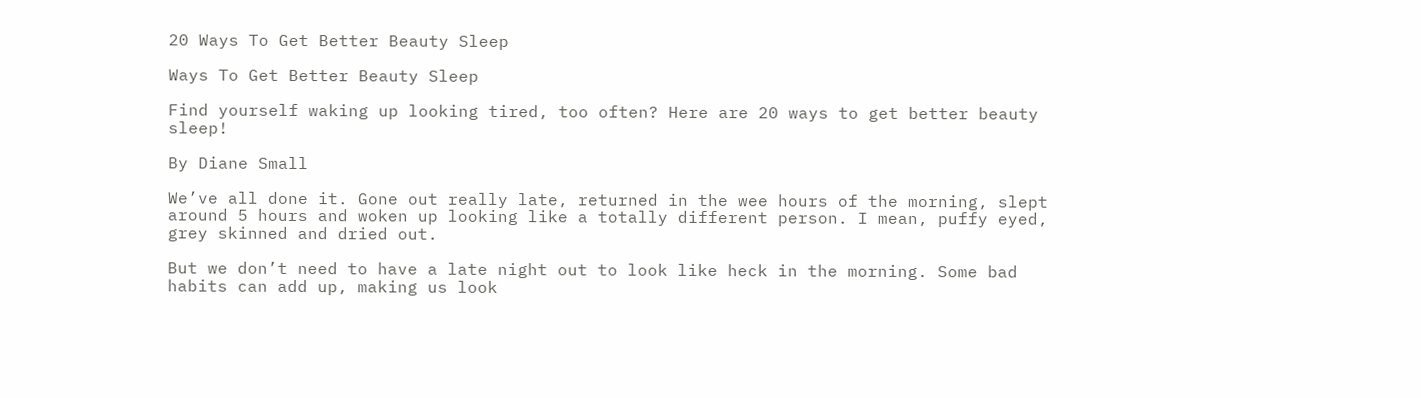20 Ways To Get Better Beauty Sleep

Ways To Get Better Beauty Sleep

Find yourself waking up looking tired, too often? Here are 20 ways to get better beauty sleep!

By Diane Small

We’ve all done it. Gone out really late, returned in the wee hours of the morning, slept around 5 hours and woken up looking like a totally different person. I mean, puffy eyed, grey skinned and dried out.

But we don’t need to have a late night out to look like heck in the morning. Some bad habits can add up, making us look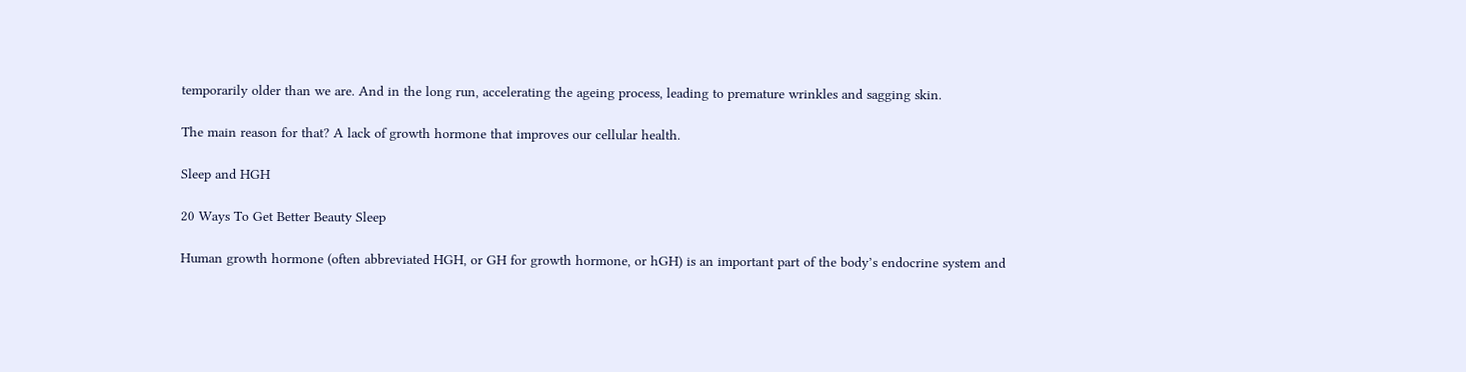temporarily older than we are. And in the long run, accelerating the ageing process, leading to premature wrinkles and sagging skin.

The main reason for that? A lack of growth hormone that improves our cellular health.

Sleep and HGH

20 Ways To Get Better Beauty Sleep

Human growth hormone (often abbreviated HGH, or GH for growth hormone, or hGH) is an important part of the body’s endocrine system and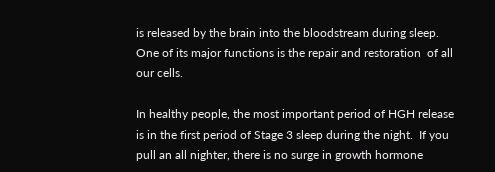is released by the brain into the bloodstream during sleep. One of its major functions is the repair and restoration  of all our cells.

In healthy people, the most important period of HGH release is in the first period of Stage 3 sleep during the night.  If you pull an all nighter, there is no surge in growth hormone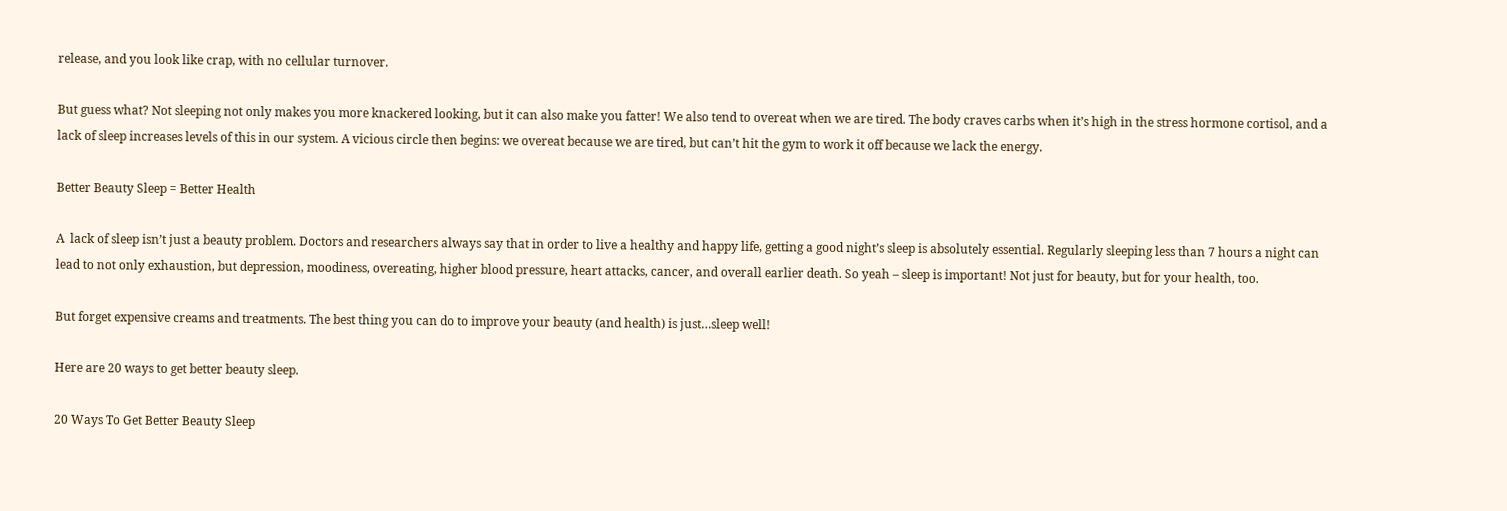release, and you look like crap, with no cellular turnover.

But guess what? Not sleeping not only makes you more knackered looking, but it can also make you fatter! We also tend to overeat when we are tired. The body craves carbs when it’s high in the stress hormone cortisol, and a lack of sleep increases levels of this in our system. A vicious circle then begins: we overeat because we are tired, but can’t hit the gym to work it off because we lack the energy.

Better Beauty Sleep = Better Health

A  lack of sleep isn’t just a beauty problem. Doctors and researchers always say that in order to live a healthy and happy life, getting a good night’s sleep is absolutely essential. Regularly sleeping less than 7 hours a night can lead to not only exhaustion, but depression, moodiness, overeating, higher blood pressure, heart attacks, cancer, and overall earlier death. So yeah – sleep is important! Not just for beauty, but for your health, too.

But forget expensive creams and treatments. The best thing you can do to improve your beauty (and health) is just…sleep well!

Here are 20 ways to get better beauty sleep.

20 Ways To Get Better Beauty Sleep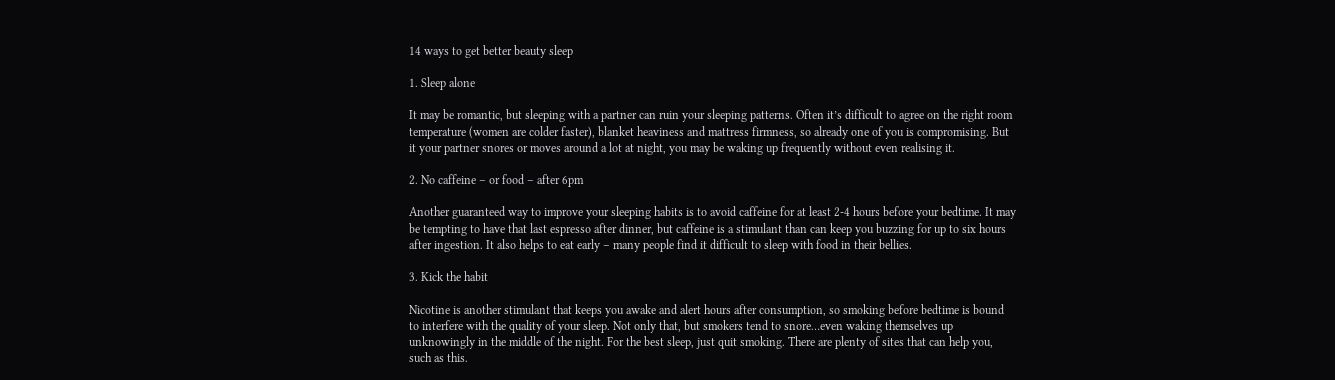14 ways to get better beauty sleep

1. Sleep alone

It may be romantic, but sleeping with a partner can ruin your sleeping patterns. Often it’s difficult to agree on the right room temperature (women are colder faster), blanket heaviness and mattress firmness, so already one of you is compromising. But it your partner snores or moves around a lot at night, you may be waking up frequently without even realising it.

2. No caffeine – or food – after 6pm

Another guaranteed way to improve your sleeping habits is to avoid caffeine for at least 2-4 hours before your bedtime. It may be tempting to have that last espresso after dinner, but caffeine is a stimulant than can keep you buzzing for up to six hours after ingestion. It also helps to eat early – many people find it difficult to sleep with food in their bellies.

3. Kick the habit

Nicotine is another stimulant that keeps you awake and alert hours after consumption, so smoking before bedtime is bound to interfere with the quality of your sleep. Not only that, but smokers tend to snore…even waking themselves up unknowingly in the middle of the night. For the best sleep, just quit smoking. There are plenty of sites that can help you, such as this.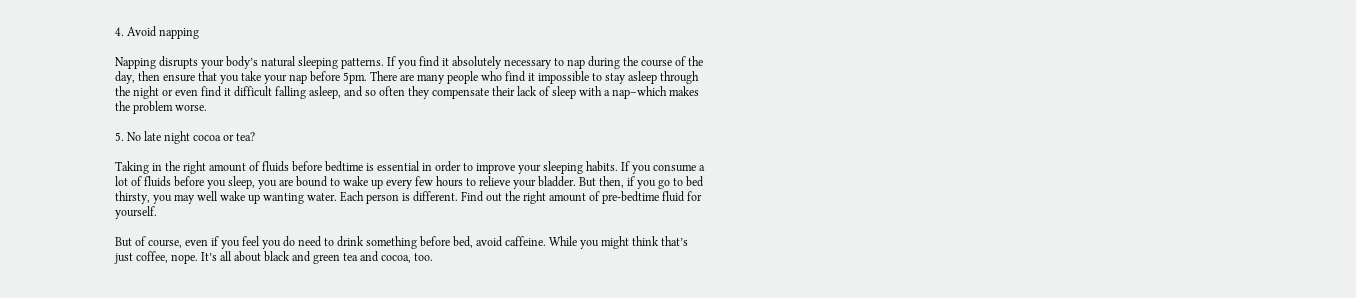4. Avoid napping

Napping disrupts your body’s natural sleeping patterns. If you find it absolutely necessary to nap during the course of the day, then ensure that you take your nap before 5pm. There are many people who find it impossible to stay asleep through the night or even find it difficult falling asleep, and so often they compensate their lack of sleep with a nap–which makes the problem worse.

5. No late night cocoa or tea?

Taking in the right amount of fluids before bedtime is essential in order to improve your sleeping habits. If you consume a lot of fluids before you sleep, you are bound to wake up every few hours to relieve your bladder. But then, if you go to bed thirsty, you may well wake up wanting water. Each person is different. Find out the right amount of pre-bedtime fluid for yourself.

But of course, even if you feel you do need to drink something before bed, avoid caffeine. While you might think that’s just coffee, nope. It’s all about black and green tea and cocoa, too.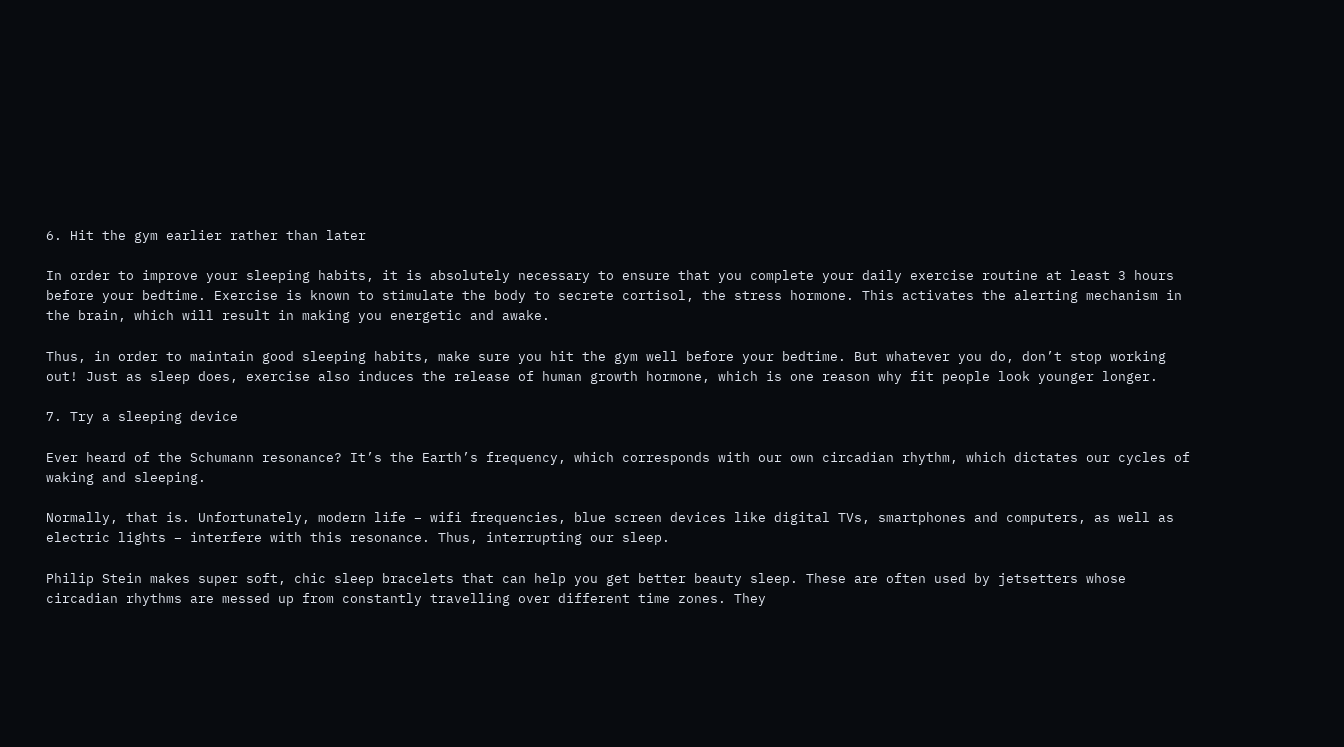6. Hit the gym earlier rather than later

In order to improve your sleeping habits, it is absolutely necessary to ensure that you complete your daily exercise routine at least 3 hours before your bedtime. Exercise is known to stimulate the body to secrete cortisol, the stress hormone. This activates the alerting mechanism in the brain, which will result in making you energetic and awake.

Thus, in order to maintain good sleeping habits, make sure you hit the gym well before your bedtime. But whatever you do, don’t stop working out! Just as sleep does, exercise also induces the release of human growth hormone, which is one reason why fit people look younger longer.

7. Try a sleeping device

Ever heard of the Schumann resonance? It’s the Earth’s frequency, which corresponds with our own circadian rhythm, which dictates our cycles of waking and sleeping.

Normally, that is. Unfortunately, modern life – wifi frequencies, blue screen devices like digital TVs, smartphones and computers, as well as electric lights – interfere with this resonance. Thus, interrupting our sleep.

Philip Stein makes super soft, chic sleep bracelets that can help you get better beauty sleep. These are often used by jetsetters whose circadian rhythms are messed up from constantly travelling over different time zones. They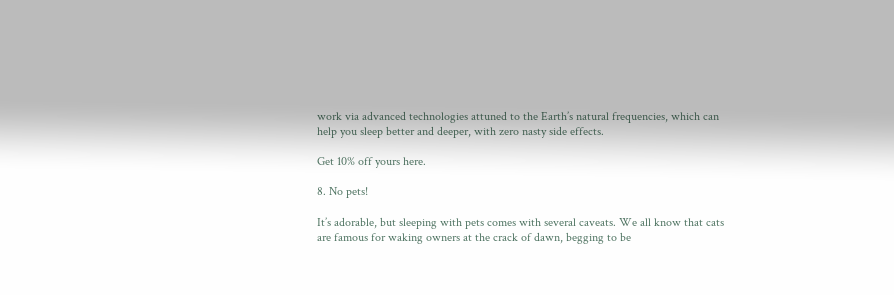work via advanced technologies attuned to the Earth’s natural frequencies, which can help you sleep better and deeper, with zero nasty side effects.

Get 10% off yours here.

8. No pets!

It’s adorable, but sleeping with pets comes with several caveats. We all know that cats are famous for waking owners at the crack of dawn, begging to be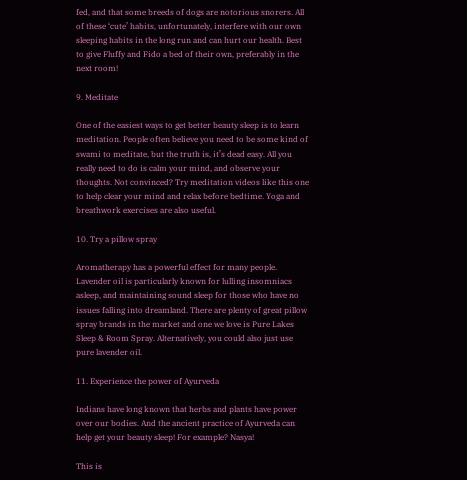fed, and that some breeds of dogs are notorious snorers. All of these ‘cute’ habits, unfortunately, interfere with our own sleeping habits in the long run and can hurt our health. Best to give Fluffy and Fido a bed of their own, preferably in the next room!

9. Meditate

One of the easiest ways to get better beauty sleep is to learn meditation. People often believe you need to be some kind of swami to meditate, but the truth is, it’s dead easy. All you really need to do is calm your mind, and observe your thoughts. Not convinced? Try meditation videos like this one to help clear your mind and relax before bedtime. Yoga and breathwork exercises are also useful.

10. Try a pillow spray

Aromatherapy has a powerful effect for many people. Lavender oil is particularly known for lulling insomniacs asleep, and maintaining sound sleep for those who have no issues falling into dreamland. There are plenty of great pillow spray brands in the market and one we love is Pure Lakes Sleep & Room Spray. Alternatively, you could also just use pure lavender oil.

11. Experience the power of Ayurveda

Indians have long known that herbs and plants have power over our bodies. And the ancient practice of Ayurveda can help get your beauty sleep! For example? Nasya!

This is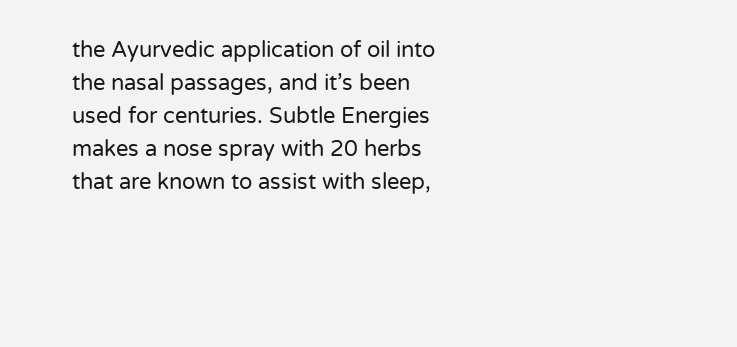the Ayurvedic application of oil into the nasal passages, and it’s been used for centuries. Subtle Energies makes a nose spray with 20 herbs that are known to assist with sleep,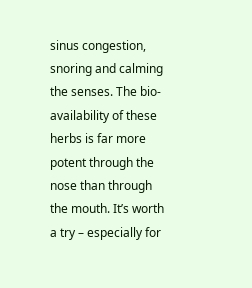sinus congestion, snoring and calming the senses. The bio-availability of these herbs is far more potent through the nose than through the mouth. It’s worth a try – especially for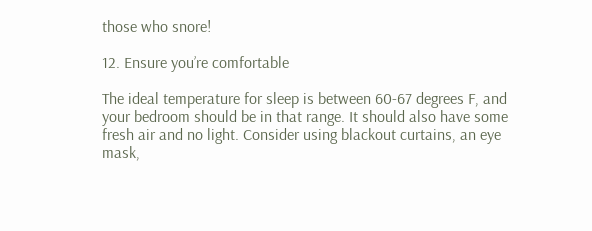those who snore!

12. Ensure you’re comfortable

The ideal temperature for sleep is between 60-67 degrees F, and your bedroom should be in that range. It should also have some fresh air and no light. Consider using blackout curtains, an eye mask,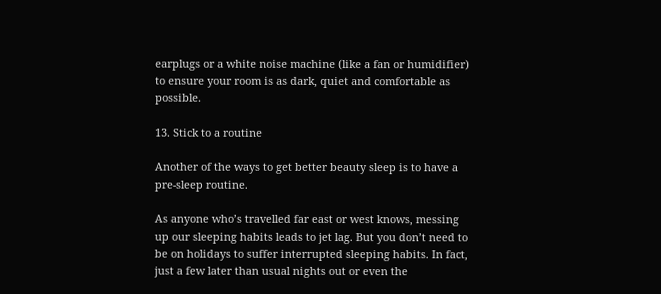earplugs or a white noise machine (like a fan or humidifier) to ensure your room is as dark, quiet and comfortable as possible.

13. Stick to a routine

Another of the ways to get better beauty sleep is to have a pre-sleep routine.

As anyone who’s travelled far east or west knows, messing up our sleeping habits leads to jet lag. But you don’t need to be on holidays to suffer interrupted sleeping habits. In fact, just a few later than usual nights out or even the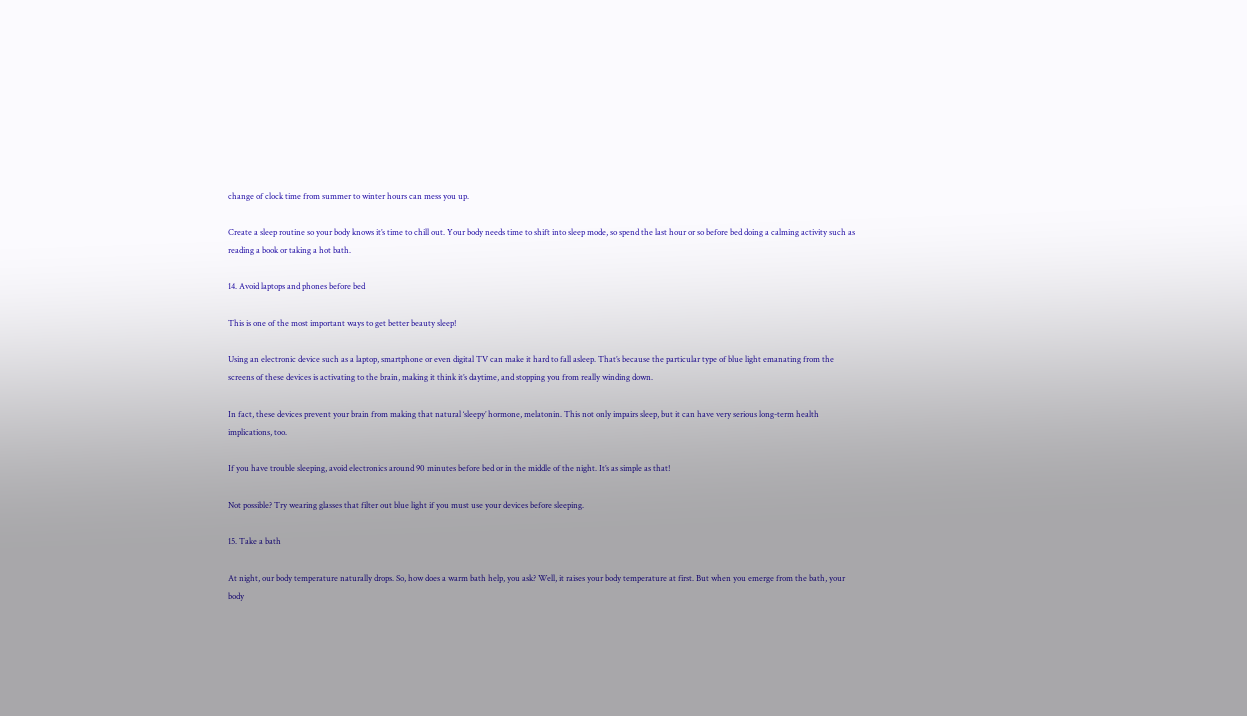change of clock time from summer to winter hours can mess you up.

Create a sleep routine so your body knows it’s time to chill out. Your body needs time to shift into sleep mode, so spend the last hour or so before bed doing a calming activity such as reading a book or taking a hot bath.

14. Avoid laptops and phones before bed

This is one of the most important ways to get better beauty sleep!

Using an electronic device such as a laptop, smartphone or even digital TV can make it hard to fall asleep. That’s because the particular type of blue light emanating from the screens of these devices is activating to the brain, making it think it’s daytime, and stopping you from really winding down.

In fact, these devices prevent your brain from making that natural ‘sleepy’ hormone, melatonin. This not only impairs sleep, but it can have very serious long-term health implications, too.

If you have trouble sleeping, avoid electronics around 90 minutes before bed or in the middle of the night. It’s as simple as that!

Not possible? Try wearing glasses that filter out blue light if you must use your devices before sleeping.

15. Take a bath

At night, our body temperature naturally drops. So, how does a warm bath help, you ask? Well, it raises your body temperature at first. But when you emerge from the bath, your body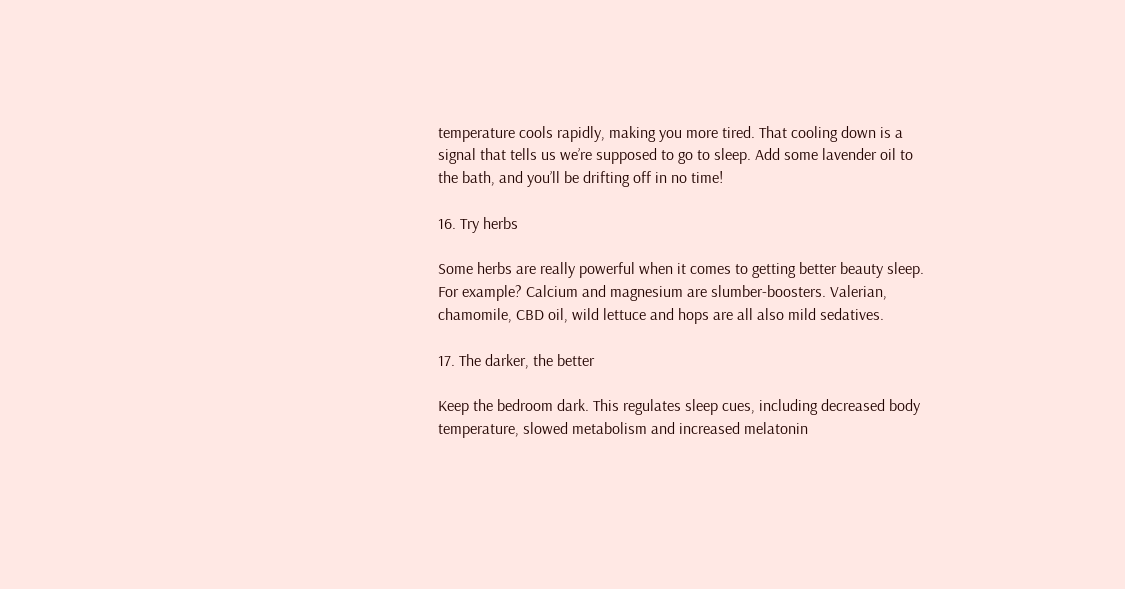temperature cools rapidly, making you more tired. That cooling down is a signal that tells us we’re supposed to go to sleep. Add some lavender oil to the bath, and you’ll be drifting off in no time!

16. Try herbs

Some herbs are really powerful when it comes to getting better beauty sleep. For example? Calcium and magnesium are slumber-boosters. Valerian, chamomile, CBD oil, wild lettuce and hops are all also mild sedatives.

17. The darker, the better

Keep the bedroom dark. This regulates sleep cues, including decreased body temperature, slowed metabolism and increased melatonin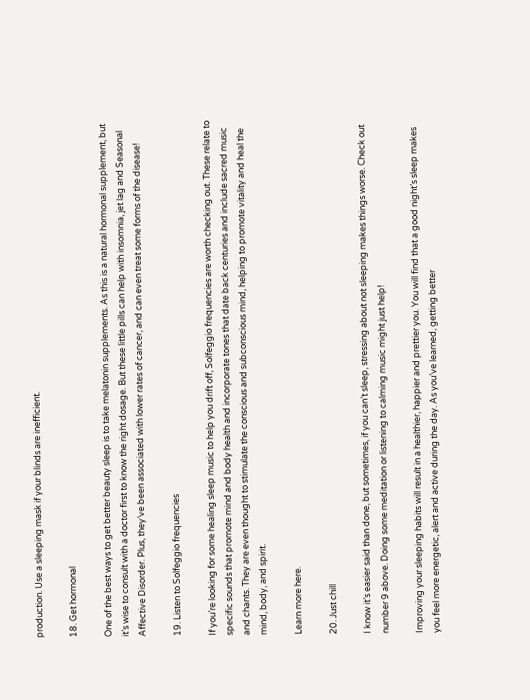production. Use a sleeping mask if your blinds are inefficient.

18. Get hormonal

One of the best ways to get better beauty sleep is to take melatonin supplements. As this is a natural hormonal supplement, but it’s wise to consult with a doctor first to know the right dosage. But these little pills can help with insomnia, jet lag and Seasonal Affective Disorder. Plus, they’ve been associated with lower rates of cancer, and can even treat some forms of the disease!

19. Listen to Solfeggio frequencies

If you’re looking for some healing sleep music to help you drift off, Solfeggio frequencies are worth checking out. These relate to specific sounds that promote mind and body health and incorporate tones that date back centuries and include sacred music and chants. They are even thought to stimulate the conscious and subconscious mind, helping to promote vitality and heal the mind, body, and spirit.

Learn more here.

20. Just chill

I know it’s easier said than done, but sometimes, if you can’t sleep, stressing about not sleeping makes things worse. Check out number 9 above. Doing some meditation or listening to calming music might just help!

Improving your sleeping habits will result in a healthier, happier and prettier you. You will find that a good night’s sleep makes you feel more energetic, alert and active during the day. As you’ve learned, getting better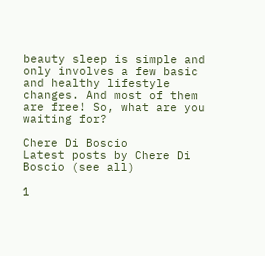beauty sleep is simple and only involves a few basic and healthy lifestyle changes. And most of them are free! So, what are you waiting for?

Chere Di Boscio
Latest posts by Chere Di Boscio (see all)

1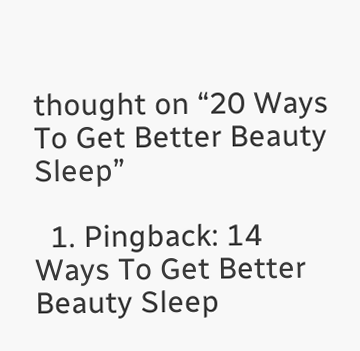thought on “20 Ways To Get Better Beauty Sleep”

  1. Pingback: 14 Ways To Get Better Beauty Sleep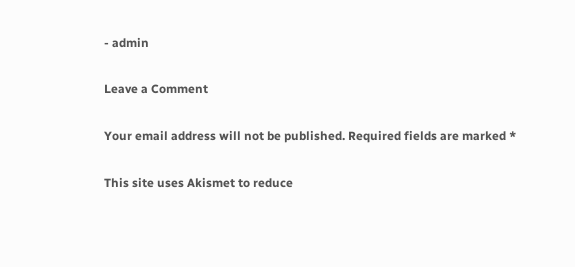- admin

Leave a Comment

Your email address will not be published. Required fields are marked *

This site uses Akismet to reduce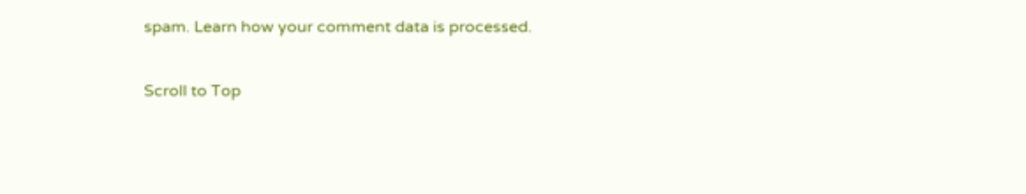spam. Learn how your comment data is processed.

Scroll to Top